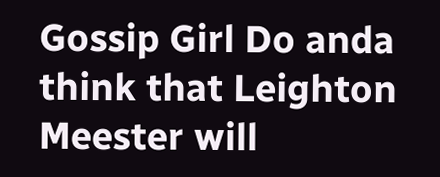Gossip Girl Do anda think that Leighton Meester will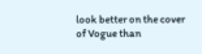look better on the cover of Vogue than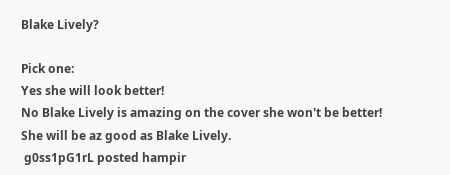Blake Lively?

Pick one:
Yes she will look better!
No Blake Lively is amazing on the cover she won't be better!
She will be az good as Blake Lively.
 g0ss1pG1rL posted hampir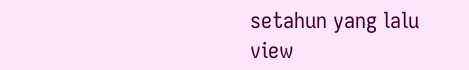setahun yang lalu
view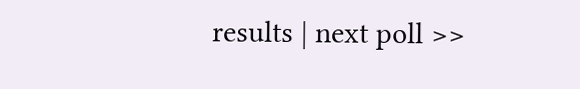results | next poll >>